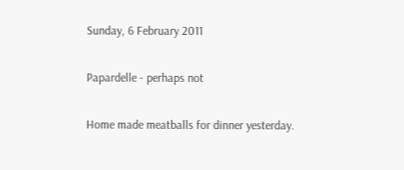Sunday, 6 February 2011

Papardelle - perhaps not

Home made meatballs for dinner yesterday.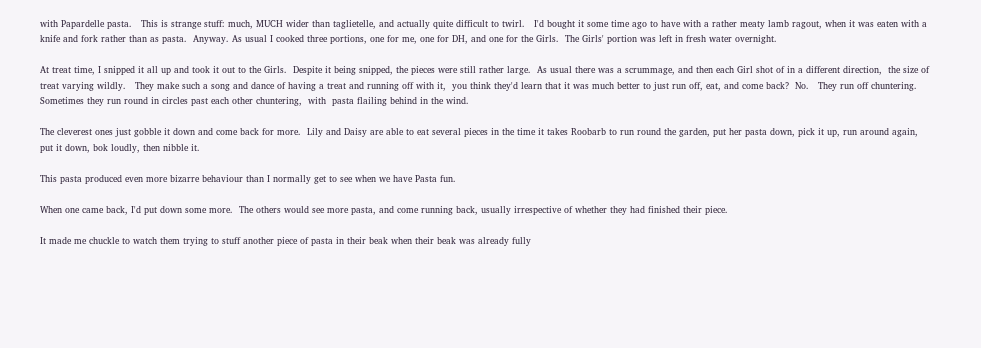with Papardelle pasta.   This is strange stuff: much, MUCH wider than taglietelle, and actually quite difficult to twirl.   I'd bought it some time ago to have with a rather meaty lamb ragout, when it was eaten with a knife and fork rather than as pasta.  Anyway. As usual I cooked three portions, one for me, one for DH, and one for the Girls.  The Girls' portion was left in fresh water overnight.

At treat time, I snipped it all up and took it out to the Girls.  Despite it being snipped, the pieces were still rather large.  As usual there was a scrummage, and then each Girl shot of in a different direction,  the size of treat varying wildly.   They make such a song and dance of having a treat and running off with it,  you think they'd learn that it was much better to just run off, eat, and come back?  No.   They run off chuntering.  Sometimes they run round in circles past each other chuntering,  with  pasta flailing behind in the wind.

The cleverest ones just gobble it down and come back for more.  Lily and Daisy are able to eat several pieces in the time it takes Roobarb to run round the garden, put her pasta down, pick it up, run around again, put it down, bok loudly, then nibble it.

This pasta produced even more bizarre behaviour than I normally get to see when we have Pasta fun.

When one came back, I'd put down some more.  The others would see more pasta, and come running back, usually irrespective of whether they had finished their piece.

It made me chuckle to watch them trying to stuff another piece of pasta in their beak when their beak was already fully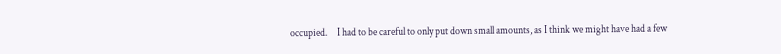occupied.     I had to be careful to only put down small amounts, as I think we might have had a few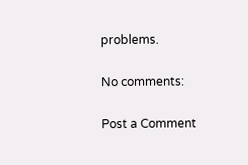problems.

No comments:

Post a Comment